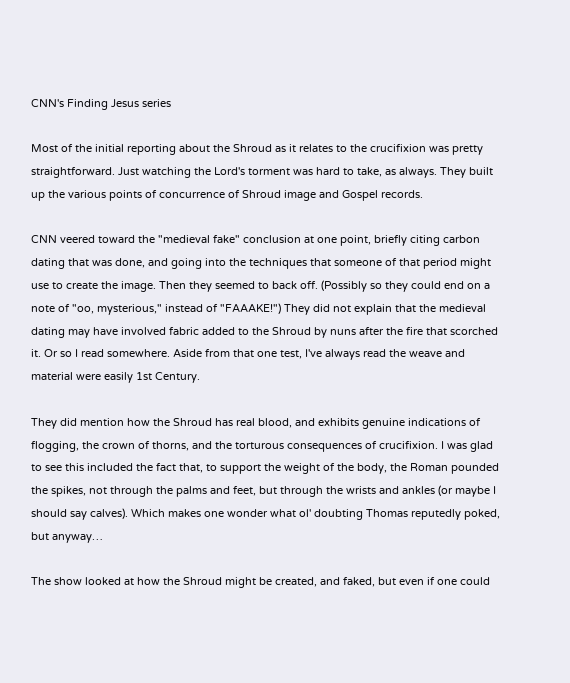CNN's Finding Jesus series

Most of the initial reporting about the Shroud as it relates to the crucifixion was pretty straightforward. Just watching the Lord's torment was hard to take, as always. They built up the various points of concurrence of Shroud image and Gospel records.

CNN veered toward the "medieval fake" conclusion at one point, briefly citing carbon dating that was done, and going into the techniques that someone of that period might use to create the image. Then they seemed to back off. (Possibly so they could end on a note of "oo, mysterious," instead of "FAAAKE!") They did not explain that the medieval dating may have involved fabric added to the Shroud by nuns after the fire that scorched it. Or so I read somewhere. Aside from that one test, I've always read the weave and material were easily 1st Century.

They did mention how the Shroud has real blood, and exhibits genuine indications of flogging, the crown of thorns, and the torturous consequences of crucifixion. I was glad to see this included the fact that, to support the weight of the body, the Roman pounded the spikes, not through the palms and feet, but through the wrists and ankles (or maybe I should say calves). Which makes one wonder what ol' doubting Thomas reputedly poked, but anyway…

The show looked at how the Shroud might be created, and faked, but even if one could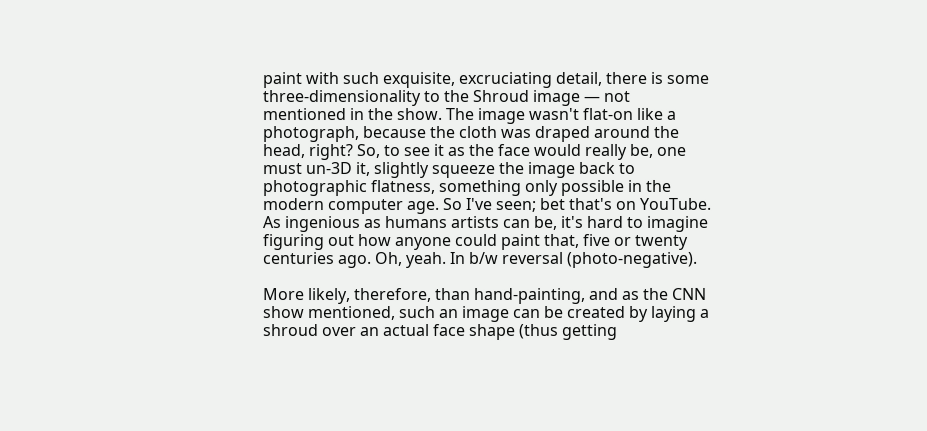paint with such exquisite, excruciating detail, there is some three-dimensionality to the Shroud image — not mentioned in the show. The image wasn't flat-on like a photograph, because the cloth was draped around the head, right? So, to see it as the face would really be, one must un-3D it, slightly squeeze the image back to photographic flatness, something only possible in the modern computer age. So I've seen; bet that's on YouTube. As ingenious as humans artists can be, it's hard to imagine figuring out how anyone could paint that, five or twenty centuries ago. Oh, yeah. In b/w reversal (photo-negative).

More likely, therefore, than hand-painting, and as the CNN show mentioned, such an image can be created by laying a shroud over an actual face shape (thus getting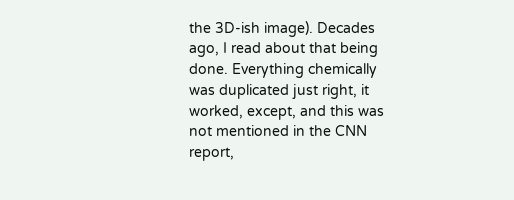the 3D-ish image). Decades ago, I read about that being done. Everything chemically was duplicated just right, it worked, except, and this was not mentioned in the CNN report,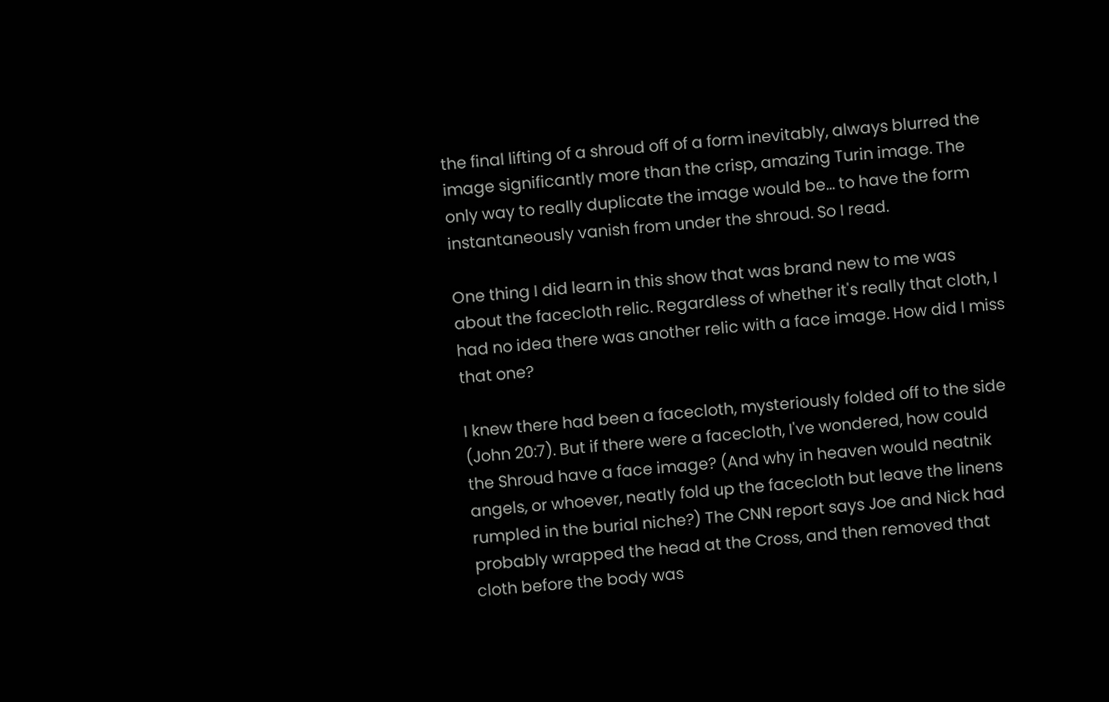the final lifting of a shroud off of a form inevitably, always blurred the image significantly more than the crisp, amazing Turin image. The only way to really duplicate the image would be… to have the form instantaneously vanish from under the shroud. So I read.

One thing I did learn in this show that was brand new to me was about the facecloth relic. Regardless of whether it's really that cloth, I had no idea there was another relic with a face image. How did I miss that one?

I knew there had been a facecloth, mysteriously folded off to the side (John 20:7). But if there were a facecloth, I've wondered, how could the Shroud have a face image? (And why in heaven would neatnik angels, or whoever, neatly fold up the facecloth but leave the linens rumpled in the burial niche?) The CNN report says Joe and Nick had probably wrapped the head at the Cross, and then removed that cloth before the body was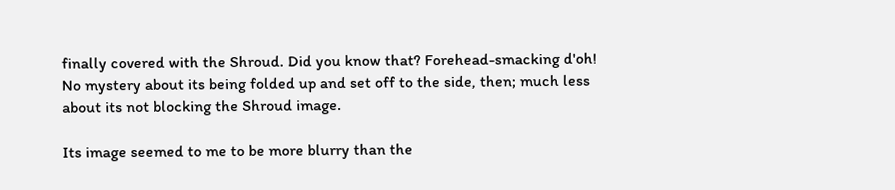finally covered with the Shroud. Did you know that? Forehead-smacking d'oh! No mystery about its being folded up and set off to the side, then; much less about its not blocking the Shroud image.

Its image seemed to me to be more blurry than the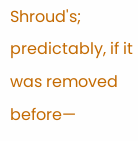Shroud's; predictably, if it was removed before—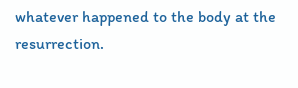whatever happened to the body at the resurrection.